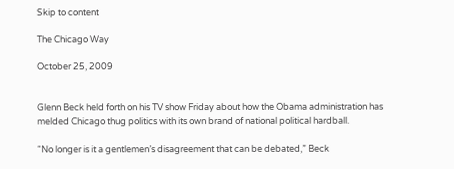Skip to content

The Chicago Way

October 25, 2009


Glenn Beck held forth on his TV show Friday about how the Obama administration has melded Chicago thug politics with its own brand of national political hardball.

“No longer is it a gentlemen’s disagreement that can be debated,” Beck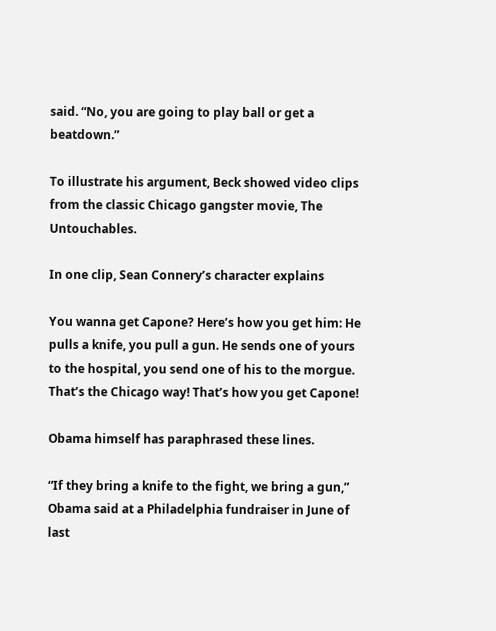said. “No, you are going to play ball or get a beatdown.”

To illustrate his argument, Beck showed video clips from the classic Chicago gangster movie, The Untouchables.

In one clip, Sean Connery’s character explains

You wanna get Capone? Here’s how you get him: He pulls a knife, you pull a gun. He sends one of yours to the hospital, you send one of his to the morgue. That’s the Chicago way! That’s how you get Capone!

Obama himself has paraphrased these lines.

“If they bring a knife to the fight, we bring a gun,” Obama said at a Philadelphia fundraiser in June of last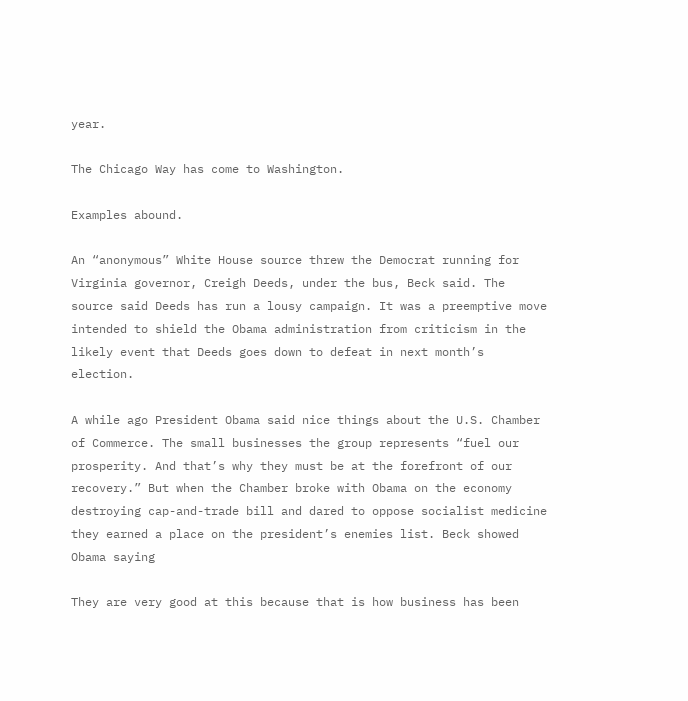year.

The Chicago Way has come to Washington.

Examples abound.

An “anonymous” White House source threw the Democrat running for Virginia governor, Creigh Deeds, under the bus, Beck said. The source said Deeds has run a lousy campaign. It was a preemptive move intended to shield the Obama administration from criticism in the likely event that Deeds goes down to defeat in next month’s election.

A while ago President Obama said nice things about the U.S. Chamber of Commerce. The small businesses the group represents “fuel our prosperity. And that’s why they must be at the forefront of our recovery.” But when the Chamber broke with Obama on the economy destroying cap-and-trade bill and dared to oppose socialist medicine they earned a place on the president’s enemies list. Beck showed Obama saying

They are very good at this because that is how business has been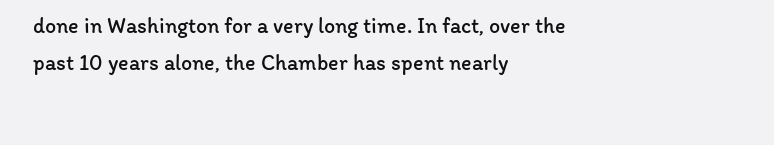done in Washington for a very long time. In fact, over the past 10 years alone, the Chamber has spent nearly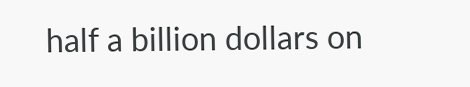half a billion dollars on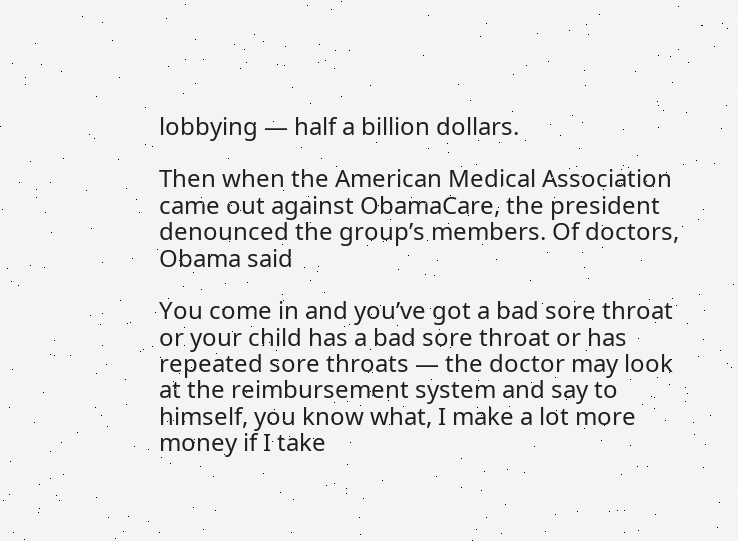lobbying — half a billion dollars.

Then when the American Medical Association came out against ObamaCare, the president denounced the group’s members. Of doctors, Obama said

You come in and you’ve got a bad sore throat or your child has a bad sore throat or has repeated sore throats — the doctor may look at the reimbursement system and say to himself, you know what, I make a lot more money if I take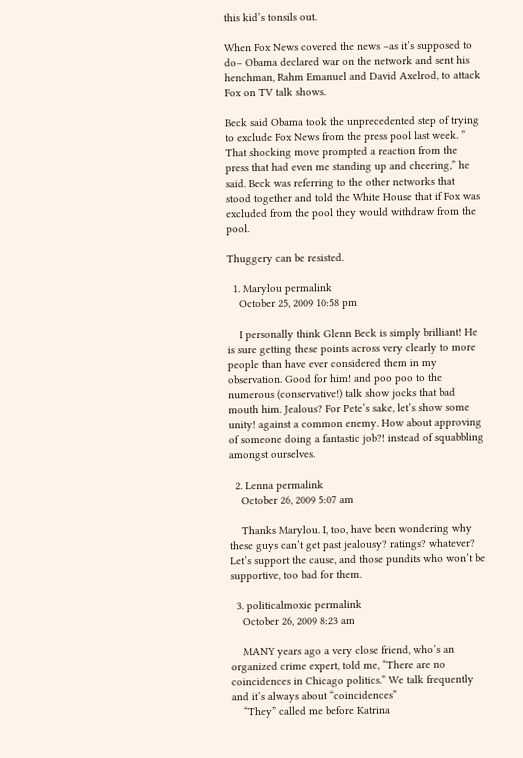this kid’s tonsils out.

When Fox News covered the news –as it’s supposed to do– Obama declared war on the network and sent his henchman, Rahm Emanuel and David Axelrod, to attack Fox on TV talk shows.

Beck said Obama took the unprecedented step of trying to exclude Fox News from the press pool last week. ” That shocking move prompted a reaction from the press that had even me standing up and cheering,” he said. Beck was referring to the other networks that stood together and told the White House that if Fox was excluded from the pool they would withdraw from the pool.

Thuggery can be resisted.

  1. Marylou permalink
    October 25, 2009 10:58 pm

    I personally think Glenn Beck is simply brilliant! He is sure getting these points across very clearly to more people than have ever considered them in my observation. Good for him! and poo poo to the numerous (conservative!) talk show jocks that bad mouth him. Jealous? For Pete’s sake, let’s show some unity! against a common enemy. How about approving of someone doing a fantastic job?! instead of squabbling amongst ourselves.

  2. Lenna permalink
    October 26, 2009 5:07 am

    Thanks Marylou. I, too, have been wondering why these guys can’t get past jealousy? ratings? whatever? Let’s support the cause, and those pundits who won’t be supportive, too bad for them.

  3. politicalmoxie permalink
    October 26, 2009 8:23 am

    MANY years ago a very close friend, who’s an organized crime expert, told me, “There are no coincidences in Chicago politics.” We talk frequently and it’s always about “coincidences”
    “They” called me before Katrina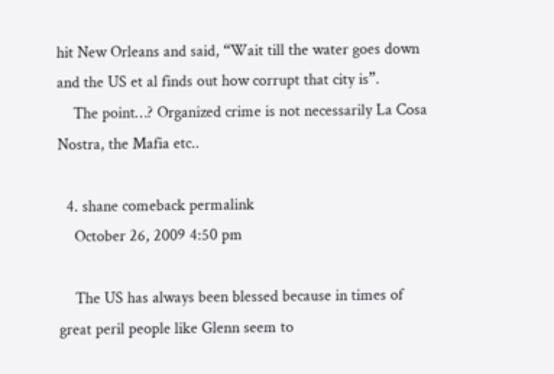hit New Orleans and said, “Wait till the water goes down and the US et al finds out how corrupt that city is”.
    The point…? Organized crime is not necessarily La Cosa Nostra, the Mafia etc..

  4. shane comeback permalink
    October 26, 2009 4:50 pm

    The US has always been blessed because in times of great peril people like Glenn seem to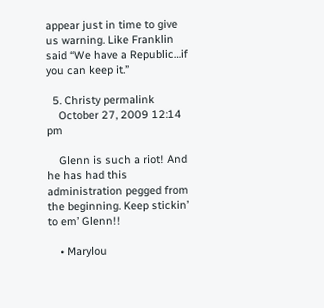appear just in time to give us warning. Like Franklin said “We have a Republic…if you can keep it.”

  5. Christy permalink
    October 27, 2009 12:14 pm

    Glenn is such a riot! And he has had this administration pegged from the beginning. Keep stickin’ to em’ Glenn!!

    • Marylou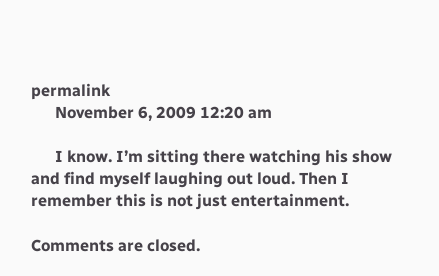permalink
      November 6, 2009 12:20 am

      I know. I’m sitting there watching his show and find myself laughing out loud. Then I remember this is not just entertainment.

Comments are closed.